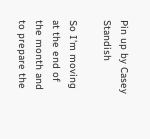Pin up by Casey Standish

So I'm moving at the end of the month and to prepare the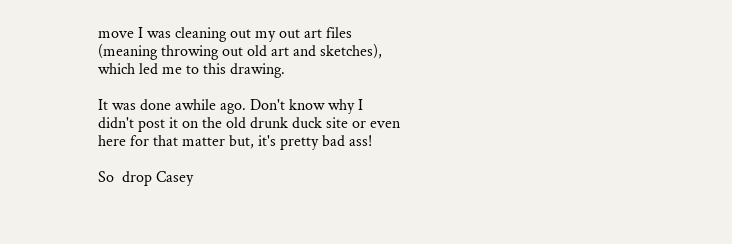move I was cleaning out my out art files (meaning throwing out old art and sketches), which led me to this drawing.

It was done awhile ago. Don't know why I didn't post it on the old drunk duck site or even here for that matter but, it's pretty bad ass!

So  drop Casey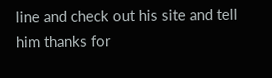line and check out his site and tell him thanks for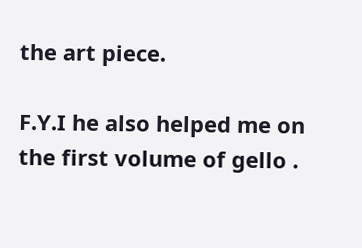the art piece.

F.Y.I he also helped me on the first volume of gello .